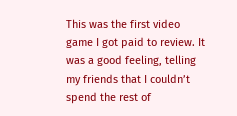This was the first video game I got paid to review. It was a good feeling, telling my friends that I couldn’t spend the rest of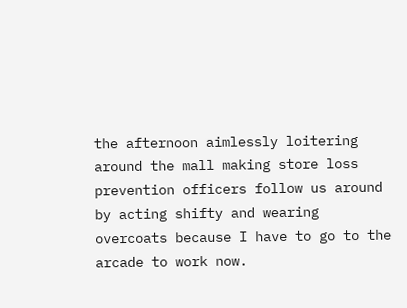the afternoon aimlessly loitering around the mall making store loss prevention officers follow us around by acting shifty and wearing overcoats because I have to go to the arcade to work now.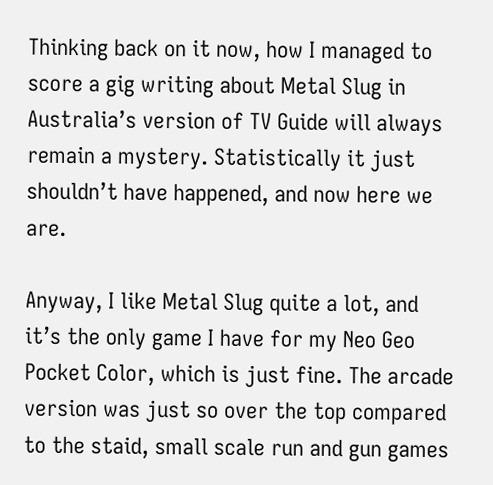Thinking back on it now, how I managed to score a gig writing about Metal Slug in Australia’s version of TV Guide will always remain a mystery. Statistically it just shouldn’t have happened, and now here we are.

Anyway, I like Metal Slug quite a lot, and it’s the only game I have for my Neo Geo Pocket Color, which is just fine. The arcade version was just so over the top compared to the staid, small scale run and gun games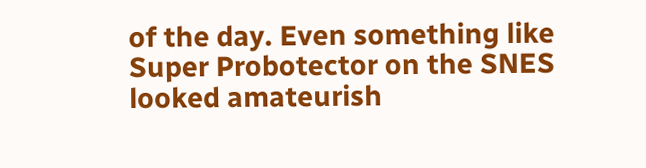of the day. Even something like Super Probotector on the SNES looked amateurish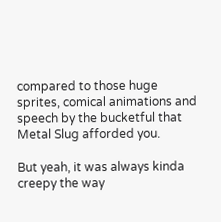compared to those huge sprites, comical animations and speech by the bucketful that Metal Slug afforded you.

But yeah, it was always kinda creepy the way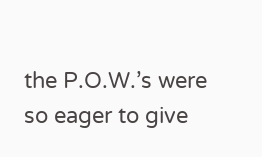the P.O.W.’s were so eager to give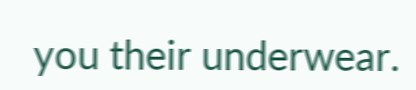you their underwear.